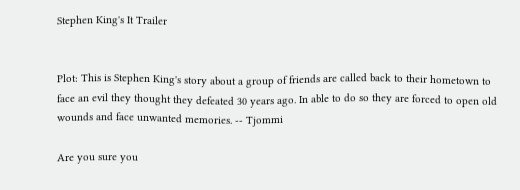Stephen King's It Trailer


Plot: This is Stephen King's story about a group of friends are called back to their hometown to face an evil they thought they defeated 30 years ago. In able to do so they are forced to open old wounds and face unwanted memories. -- Tjommi

Are you sure you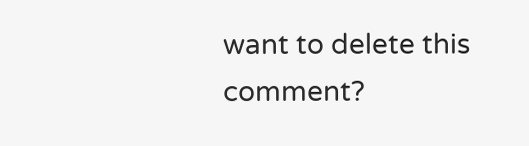want to delete this comment?